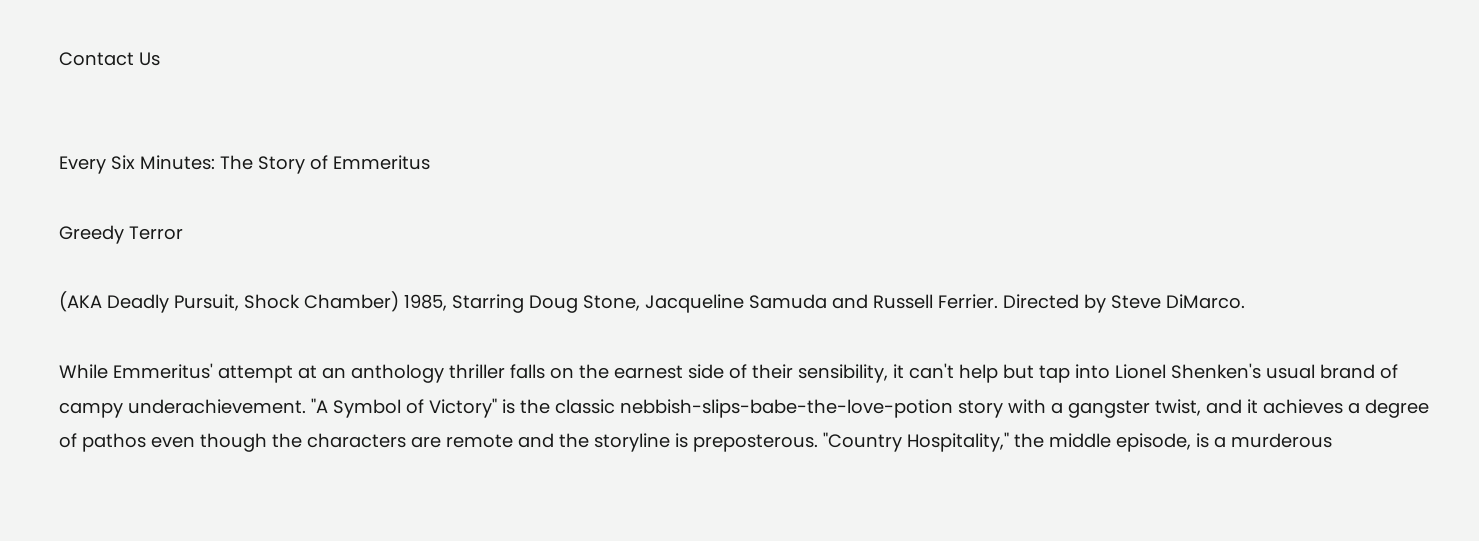Contact Us


Every Six Minutes: The Story of Emmeritus

Greedy Terror

(AKA Deadly Pursuit, Shock Chamber) 1985, Starring Doug Stone, Jacqueline Samuda and Russell Ferrier. Directed by Steve DiMarco.

While Emmeritus' attempt at an anthology thriller falls on the earnest side of their sensibility, it can't help but tap into Lionel Shenken's usual brand of campy underachievement. "A Symbol of Victory" is the classic nebbish-slips-babe-the-love-potion story with a gangster twist, and it achieves a degree of pathos even though the characters are remote and the storyline is preposterous. "Country Hospitality," the middle episode, is a murderous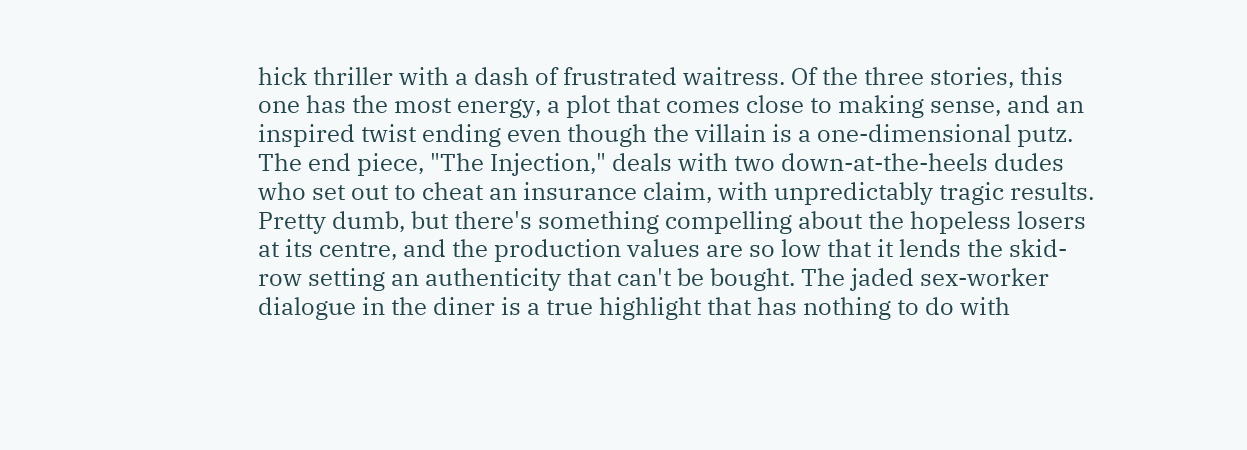hick thriller with a dash of frustrated waitress. Of the three stories, this one has the most energy, a plot that comes close to making sense, and an inspired twist ending even though the villain is a one-dimensional putz. The end piece, "The Injection," deals with two down-at-the-heels dudes who set out to cheat an insurance claim, with unpredictably tragic results. Pretty dumb, but there's something compelling about the hopeless losers at its centre, and the production values are so low that it lends the skid-row setting an authenticity that can't be bought. The jaded sex-worker dialogue in the diner is a true highlight that has nothing to do with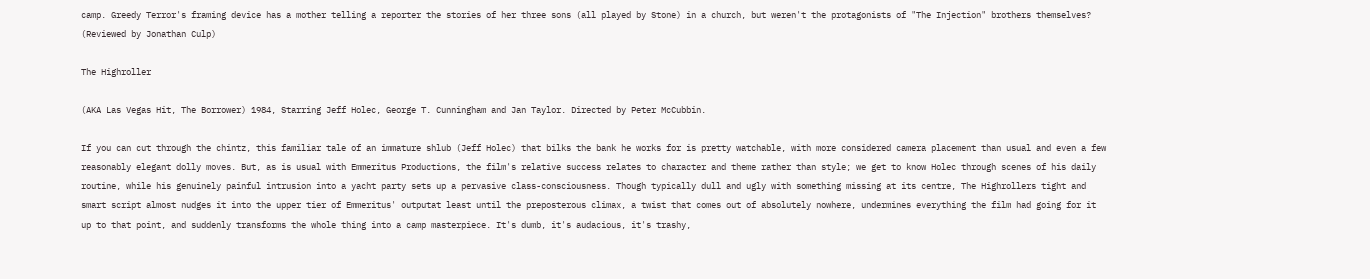camp. Greedy Terror's framing device has a mother telling a reporter the stories of her three sons (all played by Stone) in a church, but weren't the protagonists of "The Injection" brothers themselves? (Reviewed by Jonathan Culp)

The Highroller

(AKA Las Vegas Hit, The Borrower) 1984, Starring Jeff Holec, George T. Cunningham and Jan Taylor. Directed by Peter McCubbin.

If you can cut through the chintz, this familiar tale of an immature shlub (Jeff Holec) that bilks the bank he works for is pretty watchable, with more considered camera placement than usual and even a few reasonably elegant dolly moves. But, as is usual with Emmeritus Productions, the film's relative success relates to character and theme rather than style; we get to know Holec through scenes of his daily routine, while his genuinely painful intrusion into a yacht party sets up a pervasive class-consciousness. Though typically dull and ugly with something missing at its centre, The Highrollers tight and smart script almost nudges it into the upper tier of Emmeritus' outputat least until the preposterous climax, a twist that comes out of absolutely nowhere, undermines everything the film had going for it up to that point, and suddenly transforms the whole thing into a camp masterpiece. It's dumb, it's audacious, it's trashy,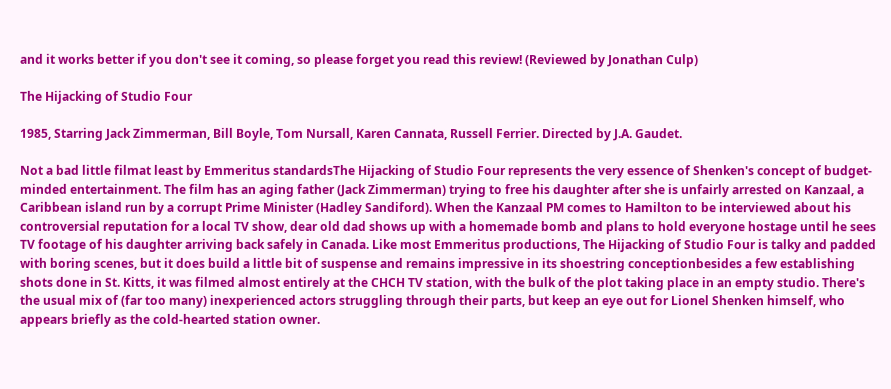and it works better if you don't see it coming, so please forget you read this review! (Reviewed by Jonathan Culp)

The Hijacking of Studio Four

1985, Starring Jack Zimmerman, Bill Boyle, Tom Nursall, Karen Cannata, Russell Ferrier. Directed by J.A. Gaudet.

Not a bad little filmat least by Emmeritus standardsThe Hijacking of Studio Four represents the very essence of Shenken's concept of budget-minded entertainment. The film has an aging father (Jack Zimmerman) trying to free his daughter after she is unfairly arrested on Kanzaal, a Caribbean island run by a corrupt Prime Minister (Hadley Sandiford). When the Kanzaal PM comes to Hamilton to be interviewed about his controversial reputation for a local TV show, dear old dad shows up with a homemade bomb and plans to hold everyone hostage until he sees TV footage of his daughter arriving back safely in Canada. Like most Emmeritus productions, The Hijacking of Studio Four is talky and padded with boring scenes, but it does build a little bit of suspense and remains impressive in its shoestring conceptionbesides a few establishing shots done in St. Kitts, it was filmed almost entirely at the CHCH TV station, with the bulk of the plot taking place in an empty studio. There's the usual mix of (far too many) inexperienced actors struggling through their parts, but keep an eye out for Lionel Shenken himself, who appears briefly as the cold-hearted station owner.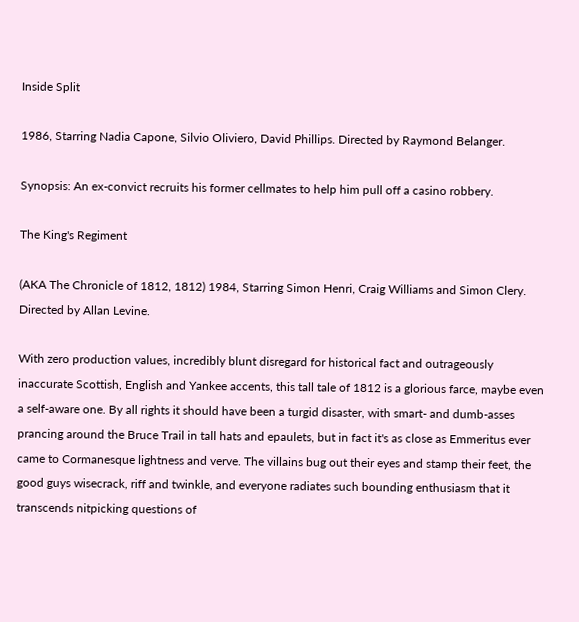Inside Split

1986, Starring Nadia Capone, Silvio Oliviero, David Phillips. Directed by Raymond Belanger.

Synopsis: An ex-convict recruits his former cellmates to help him pull off a casino robbery.

The King's Regiment

(AKA The Chronicle of 1812, 1812) 1984, Starring Simon Henri, Craig Williams and Simon Clery. Directed by Allan Levine.

With zero production values, incredibly blunt disregard for historical fact and outrageously inaccurate Scottish, English and Yankee accents, this tall tale of 1812 is a glorious farce, maybe even a self-aware one. By all rights it should have been a turgid disaster, with smart- and dumb-asses prancing around the Bruce Trail in tall hats and epaulets, but in fact it's as close as Emmeritus ever came to Cormanesque lightness and verve. The villains bug out their eyes and stamp their feet, the good guys wisecrack, riff and twinkle, and everyone radiates such bounding enthusiasm that it transcends nitpicking questions of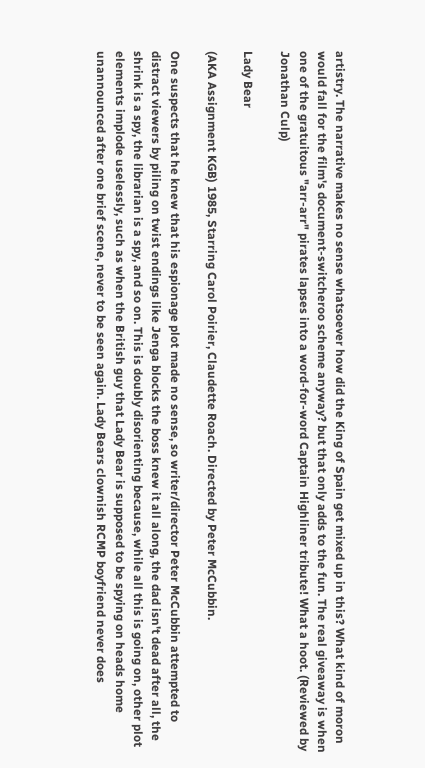artistry. The narrative makes no sense whatsoever how did the King of Spain get mixed up in this? What kind of moron would fall for the film's document-switcheroo scheme anyway? but that only adds to the fun. The real giveaway is when one of the gratuitous "arr-arr" pirates lapses into a word-for-word Captain Highliner tribute! What a hoot. (Reviewed by Jonathan Culp)

Lady Bear

(AKA Assignment KGB) 1985, Starring Carol Poirier, Claudette Roach. Directed by Peter McCubbin.

One suspects that he knew that his espionage plot made no sense, so writer/director Peter McCubbin attempted to distract viewers by piling on twist endings like Jenga blocks the boss knew it all along, the dad isn't dead after all, the shrink is a spy, the librarian is a spy, and so on. This is doubly disorienting because, while all this is going on, other plot elements implode uselessly, such as when the British guy that Lady Bear is supposed to be spying on heads home unannounced after one brief scene, never to be seen again. Lady Bears clownish RCMP boyfriend never does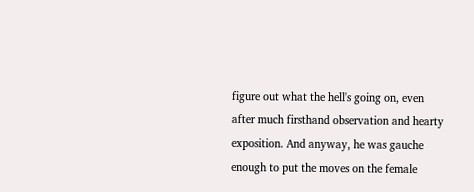figure out what the hell's going on, even after much firsthand observation and hearty exposition. And anyway, he was gauche enough to put the moves on the female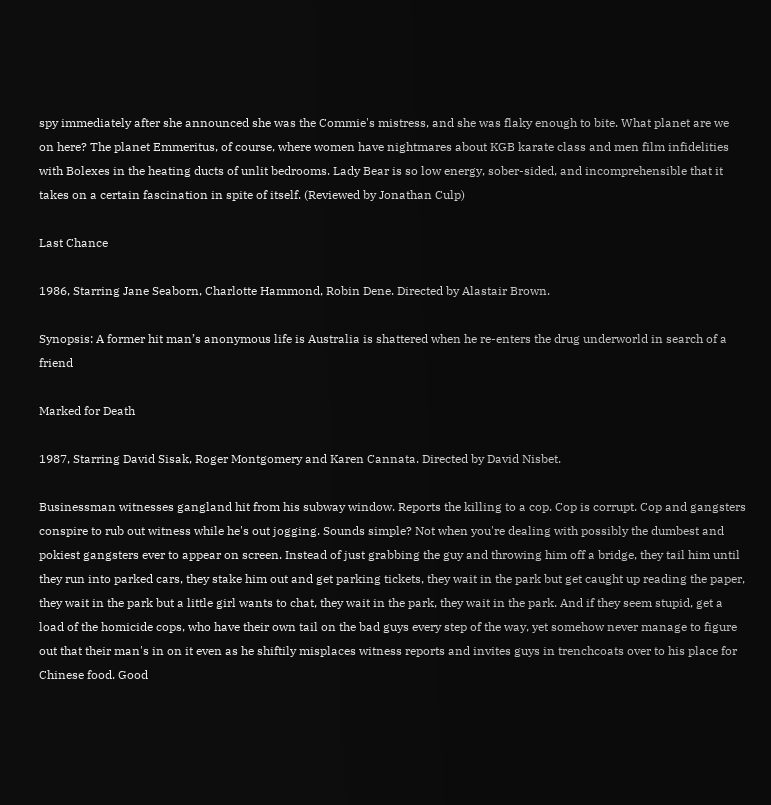spy immediately after she announced she was the Commie's mistress, and she was flaky enough to bite. What planet are we on here? The planet Emmeritus, of course, where women have nightmares about KGB karate class and men film infidelities with Bolexes in the heating ducts of unlit bedrooms. Lady Bear is so low energy, sober-sided, and incomprehensible that it takes on a certain fascination in spite of itself. (Reviewed by Jonathan Culp)

Last Chance

1986, Starring Jane Seaborn, Charlotte Hammond, Robin Dene. Directed by Alastair Brown.

Synopsis: A former hit man’s anonymous life is Australia is shattered when he re-enters the drug underworld in search of a friend

Marked for Death

1987, Starring David Sisak, Roger Montgomery and Karen Cannata. Directed by David Nisbet.

Businessman witnesses gangland hit from his subway window. Reports the killing to a cop. Cop is corrupt. Cop and gangsters conspire to rub out witness while he's out jogging. Sounds simple? Not when you're dealing with possibly the dumbest and pokiest gangsters ever to appear on screen. Instead of just grabbing the guy and throwing him off a bridge, they tail him until they run into parked cars, they stake him out and get parking tickets, they wait in the park but get caught up reading the paper, they wait in the park but a little girl wants to chat, they wait in the park, they wait in the park. And if they seem stupid, get a load of the homicide cops, who have their own tail on the bad guys every step of the way, yet somehow never manage to figure out that their man's in on it even as he shiftily misplaces witness reports and invites guys in trenchcoats over to his place for Chinese food. Good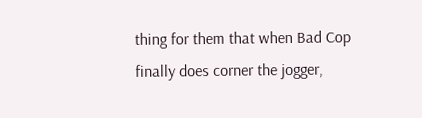thing for them that when Bad Cop finally does corner the jogger,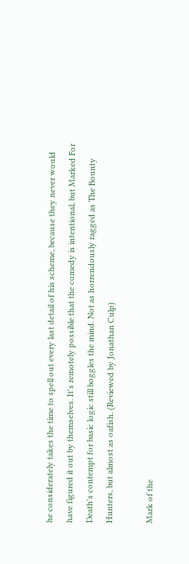he considerately takes the time to spell out every last detail of his scheme, because they never would have figured it out by themselves. It's remotely possible that the comedy is intentional, but Marked For Death's contempt for basic logic still boggles the mind. Not as horrendously ragged as The Bounty Hunters, but almost as oafish. (Reviewed by Jonathan Culp)

Mark of the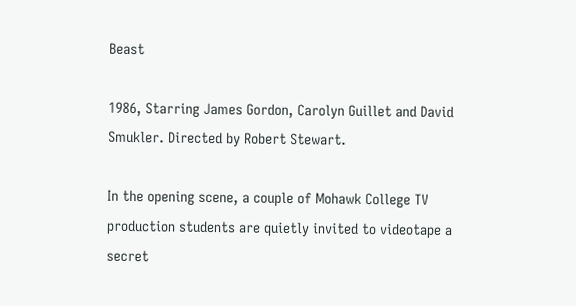Beast

1986, Starring James Gordon, Carolyn Guillet and David Smukler. Directed by Robert Stewart.

In the opening scene, a couple of Mohawk College TV production students are quietly invited to videotape a secret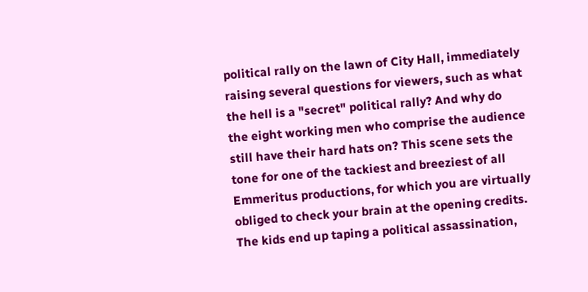political rally on the lawn of City Hall, immediately raising several questions for viewers, such as what the hell is a "secret" political rally? And why do the eight working men who comprise the audience still have their hard hats on? This scene sets the tone for one of the tackiest and breeziest of all Emmeritus productions, for which you are virtually obliged to check your brain at the opening credits. The kids end up taping a political assassination,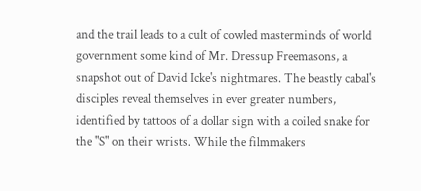and the trail leads to a cult of cowled masterminds of world government some kind of Mr. Dressup Freemasons, a snapshot out of David Icke's nightmares. The beastly cabal's disciples reveal themselves in ever greater numbers, identified by tattoos of a dollar sign with a coiled snake for the "S" on their wrists. While the filmmakers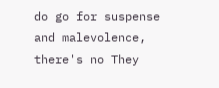do go for suspense and malevolence, there's no They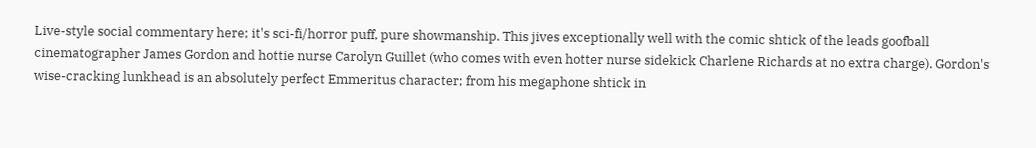Live-style social commentary here; it's sci-fi/horror puff, pure showmanship. This jives exceptionally well with the comic shtick of the leads goofball cinematographer James Gordon and hottie nurse Carolyn Guillet (who comes with even hotter nurse sidekick Charlene Richards at no extra charge). Gordon's wise-cracking lunkhead is an absolutely perfect Emmeritus character; from his megaphone shtick in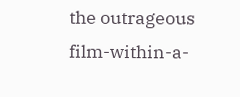the outrageous film-within-a-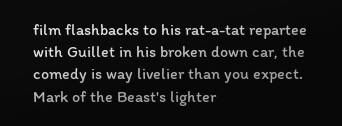film flashbacks to his rat-a-tat repartee with Guillet in his broken down car, the comedy is way livelier than you expect. Mark of the Beast's lighter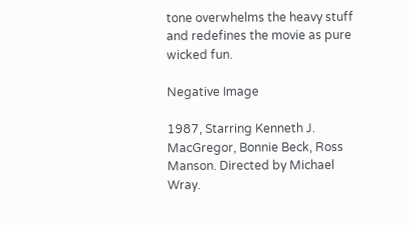tone overwhelms the heavy stuff and redefines the movie as pure wicked fun.

Negative Image

1987, Starring Kenneth J. MacGregor, Bonnie Beck, Ross Manson. Directed by Michael Wray.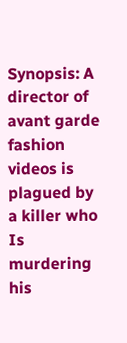Synopsis: A director of avant garde fashion videos is plagued by a killer who Is murdering his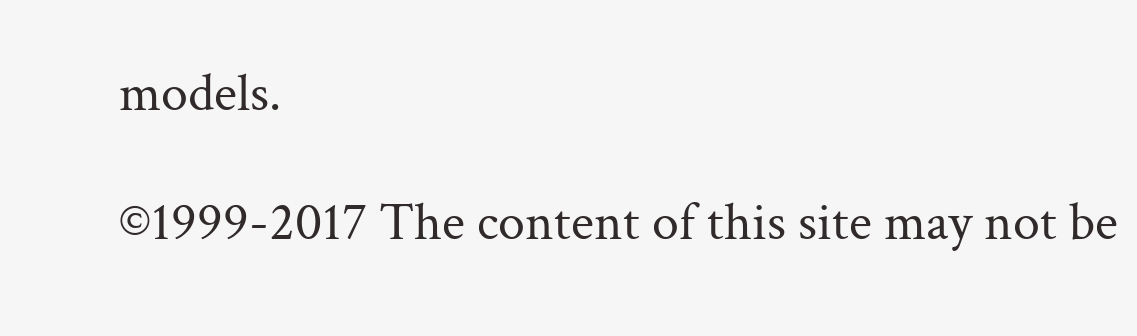models.

©1999-2017 The content of this site may not be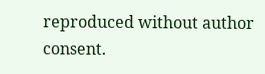reproduced without author consent.